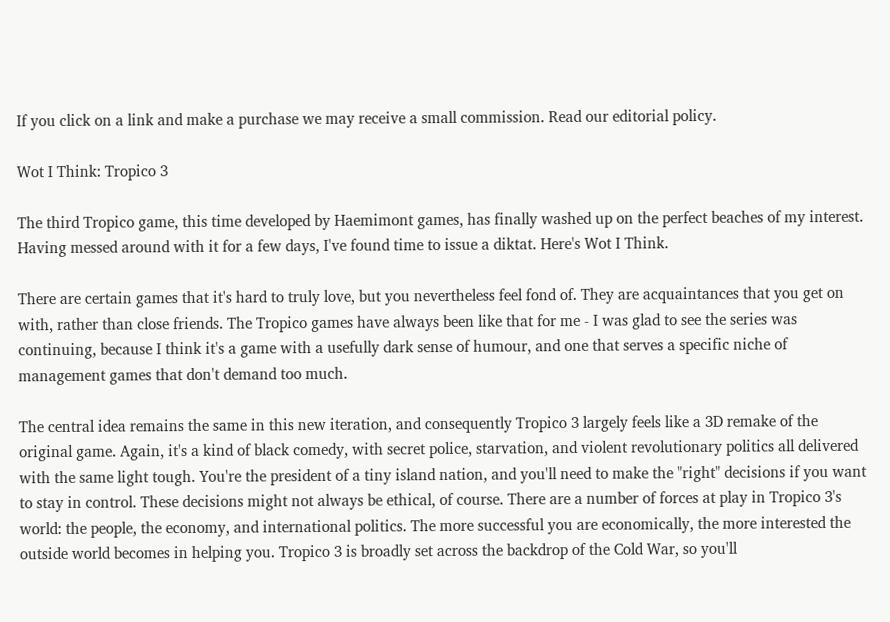If you click on a link and make a purchase we may receive a small commission. Read our editorial policy.

Wot I Think: Tropico 3

The third Tropico game, this time developed by Haemimont games, has finally washed up on the perfect beaches of my interest. Having messed around with it for a few days, I've found time to issue a diktat. Here's Wot I Think.

There are certain games that it's hard to truly love, but you nevertheless feel fond of. They are acquaintances that you get on with, rather than close friends. The Tropico games have always been like that for me - I was glad to see the series was continuing, because I think it's a game with a usefully dark sense of humour, and one that serves a specific niche of management games that don't demand too much.

The central idea remains the same in this new iteration, and consequently Tropico 3 largely feels like a 3D remake of the original game. Again, it's a kind of black comedy, with secret police, starvation, and violent revolutionary politics all delivered with the same light tough. You're the president of a tiny island nation, and you'll need to make the "right" decisions if you want to stay in control. These decisions might not always be ethical, of course. There are a number of forces at play in Tropico 3's world: the people, the economy, and international politics. The more successful you are economically, the more interested the outside world becomes in helping you. Tropico 3 is broadly set across the backdrop of the Cold War, so you'll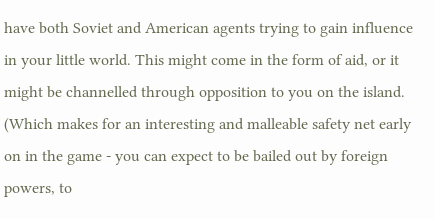have both Soviet and American agents trying to gain influence in your little world. This might come in the form of aid, or it might be channelled through opposition to you on the island. (Which makes for an interesting and malleable safety net early on in the game - you can expect to be bailed out by foreign powers, to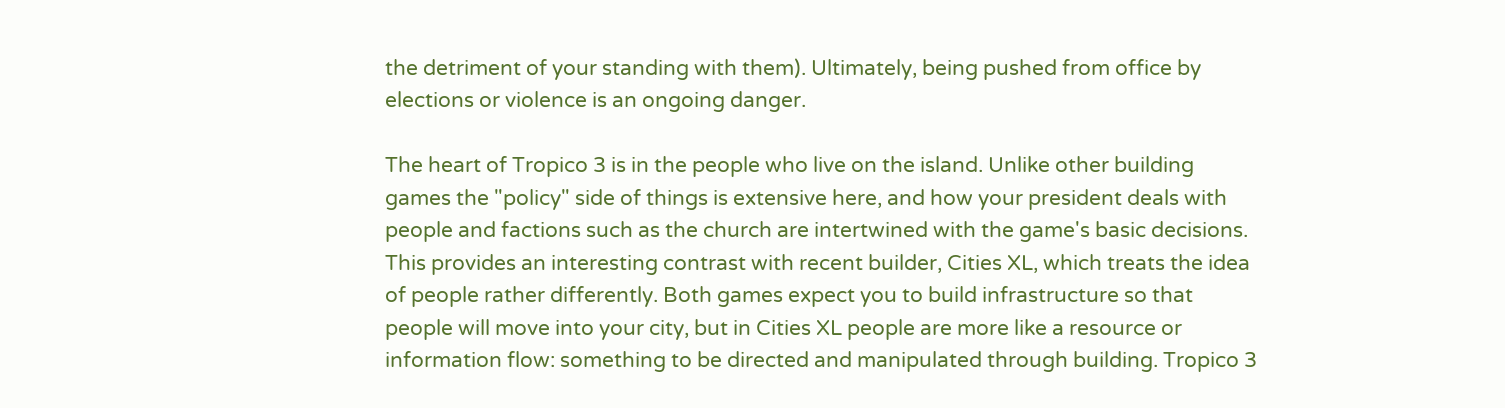the detriment of your standing with them). Ultimately, being pushed from office by elections or violence is an ongoing danger.

The heart of Tropico 3 is in the people who live on the island. Unlike other building games the "policy" side of things is extensive here, and how your president deals with people and factions such as the church are intertwined with the game's basic decisions. This provides an interesting contrast with recent builder, Cities XL, which treats the idea of people rather differently. Both games expect you to build infrastructure so that people will move into your city, but in Cities XL people are more like a resource or information flow: something to be directed and manipulated through building. Tropico 3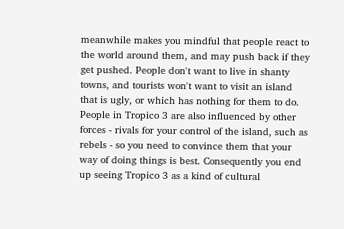meanwhile makes you mindful that people react to the world around them, and may push back if they get pushed. People don't want to live in shanty towns, and tourists won't want to visit an island that is ugly, or which has nothing for them to do. People in Tropico 3 are also influenced by other forces - rivals for your control of the island, such as rebels - so you need to convince them that your way of doing things is best. Consequently you end up seeing Tropico 3 as a kind of cultural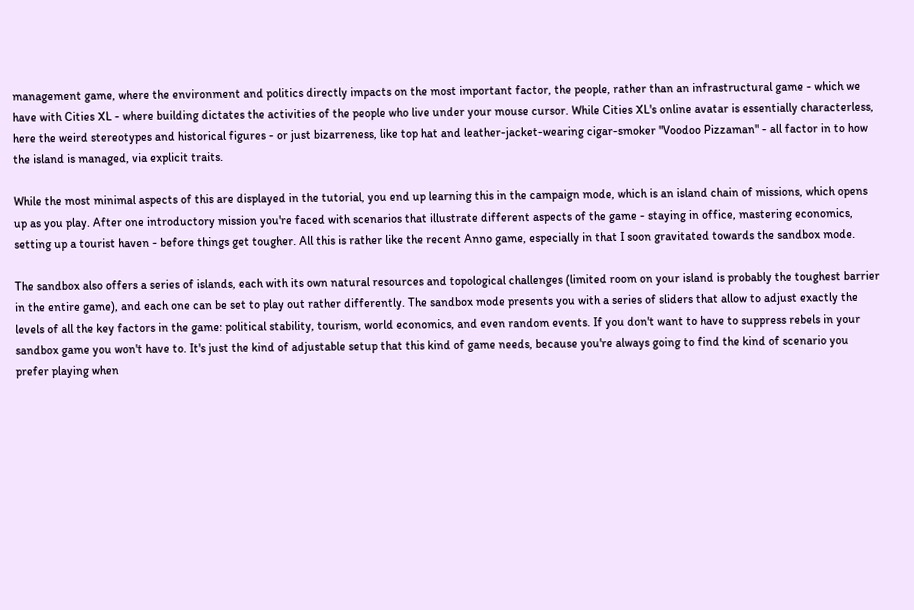management game, where the environment and politics directly impacts on the most important factor, the people, rather than an infrastructural game - which we have with Cities XL - where building dictates the activities of the people who live under your mouse cursor. While Cities XL's online avatar is essentially characterless, here the weird stereotypes and historical figures - or just bizarreness, like top hat and leather-jacket-wearing cigar-smoker "Voodoo Pizzaman" - all factor in to how the island is managed, via explicit traits.

While the most minimal aspects of this are displayed in the tutorial, you end up learning this in the campaign mode, which is an island chain of missions, which opens up as you play. After one introductory mission you're faced with scenarios that illustrate different aspects of the game - staying in office, mastering economics, setting up a tourist haven - before things get tougher. All this is rather like the recent Anno game, especially in that I soon gravitated towards the sandbox mode.

The sandbox also offers a series of islands, each with its own natural resources and topological challenges (limited room on your island is probably the toughest barrier in the entire game), and each one can be set to play out rather differently. The sandbox mode presents you with a series of sliders that allow to adjust exactly the levels of all the key factors in the game: political stability, tourism, world economics, and even random events. If you don't want to have to suppress rebels in your sandbox game you won't have to. It's just the kind of adjustable setup that this kind of game needs, because you're always going to find the kind of scenario you prefer playing when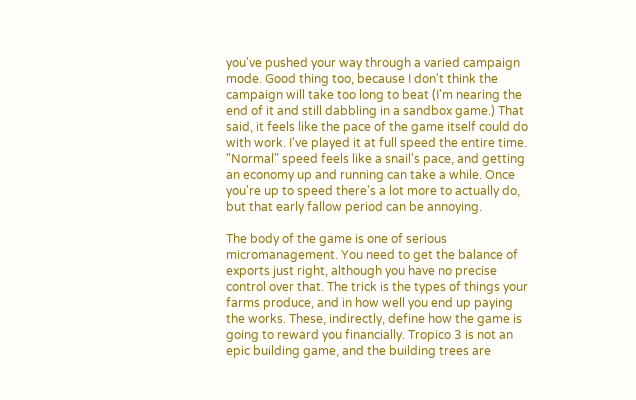you've pushed your way through a varied campaign mode. Good thing too, because I don't think the campaign will take too long to beat (I'm nearing the end of it and still dabbling in a sandbox game.) That said, it feels like the pace of the game itself could do with work. I've played it at full speed the entire time. "Normal" speed feels like a snail's pace, and getting an economy up and running can take a while. Once you're up to speed there's a lot more to actually do, but that early fallow period can be annoying.

The body of the game is one of serious micromanagement. You need to get the balance of exports just right, although you have no precise control over that. The trick is the types of things your farms produce, and in how well you end up paying the works. These, indirectly, define how the game is going to reward you financially. Tropico 3 is not an epic building game, and the building trees are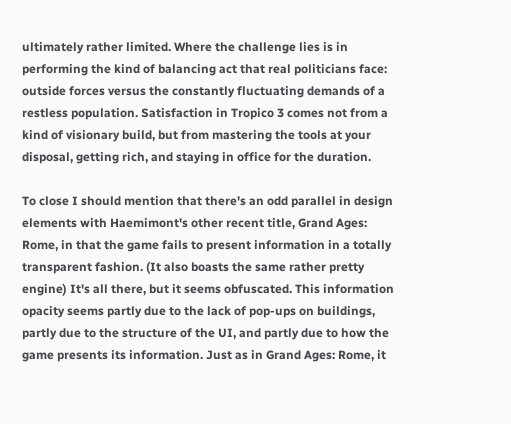ultimately rather limited. Where the challenge lies is in performing the kind of balancing act that real politicians face: outside forces versus the constantly fluctuating demands of a restless population. Satisfaction in Tropico 3 comes not from a kind of visionary build, but from mastering the tools at your disposal, getting rich, and staying in office for the duration.

To close I should mention that there's an odd parallel in design elements with Haemimont's other recent title, Grand Ages: Rome, in that the game fails to present information in a totally transparent fashion. (It also boasts the same rather pretty engine) It's all there, but it seems obfuscated. This information opacity seems partly due to the lack of pop-ups on buildings, partly due to the structure of the UI, and partly due to how the game presents its information. Just as in Grand Ages: Rome, it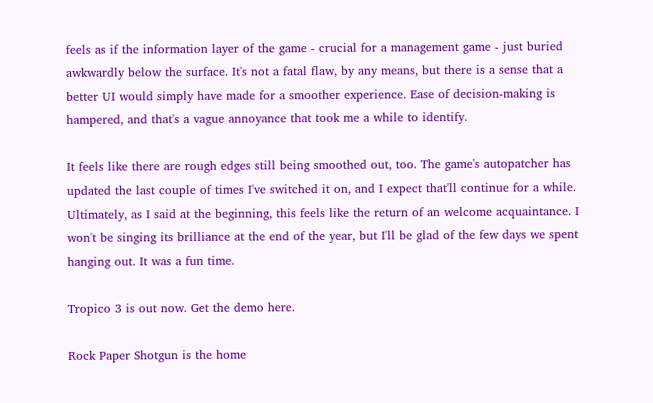feels as if the information layer of the game - crucial for a management game - just buried awkwardly below the surface. It's not a fatal flaw, by any means, but there is a sense that a better UI would simply have made for a smoother experience. Ease of decision-making is hampered, and that's a vague annoyance that took me a while to identify.

It feels like there are rough edges still being smoothed out, too. The game's autopatcher has updated the last couple of times I've switched it on, and I expect that'll continue for a while. Ultimately, as I said at the beginning, this feels like the return of an welcome acquaintance. I won't be singing its brilliance at the end of the year, but I'll be glad of the few days we spent hanging out. It was a fun time.

Tropico 3 is out now. Get the demo here.

Rock Paper Shotgun is the home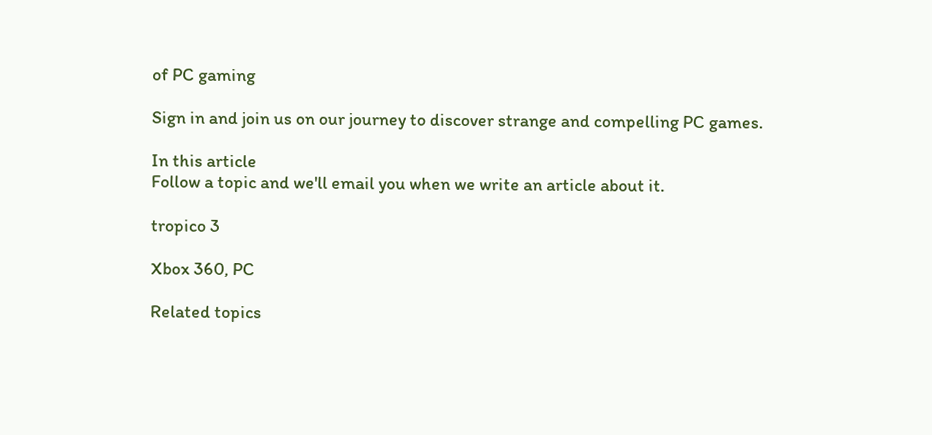of PC gaming

Sign in and join us on our journey to discover strange and compelling PC games.

In this article
Follow a topic and we'll email you when we write an article about it.

tropico 3

Xbox 360, PC

Related topics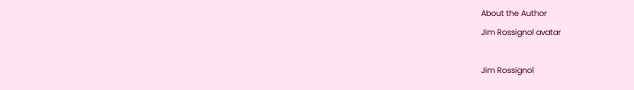About the Author
Jim Rossignol avatar

Jim Rossignol